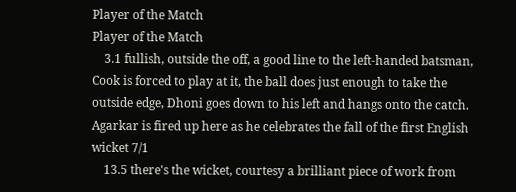Player of the Match
Player of the Match
    3.1 fullish, outside the off, a good line to the left-handed batsman, Cook is forced to play at it, the ball does just enough to take the outside edge, Dhoni goes down to his left and hangs onto the catch. Agarkar is fired up here as he celebrates the fall of the first English wicket 7/1
    13.5 there's the wicket, courtesy a brilliant piece of work from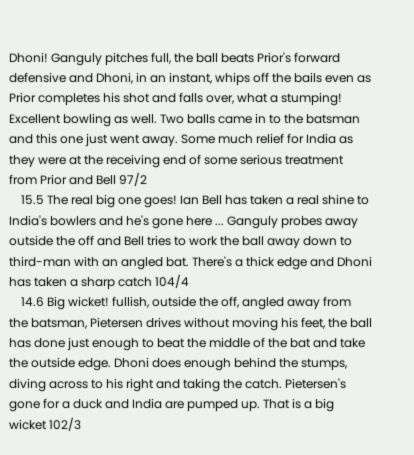Dhoni! Ganguly pitches full, the ball beats Prior's forward defensive and Dhoni, in an instant, whips off the bails even as Prior completes his shot and falls over, what a stumping! Excellent bowling as well. Two balls came in to the batsman and this one just went away. Some much relief for India as they were at the receiving end of some serious treatment from Prior and Bell 97/2
    15.5 The real big one goes! Ian Bell has taken a real shine to India's bowlers and he's gone here ... Ganguly probes away outside the off and Bell tries to work the ball away down to third-man with an angled bat. There's a thick edge and Dhoni has taken a sharp catch 104/4
    14.6 Big wicket! fullish, outside the off, angled away from the batsman, Pietersen drives without moving his feet, the ball has done just enough to beat the middle of the bat and take the outside edge. Dhoni does enough behind the stumps, diving across to his right and taking the catch. Pietersen's gone for a duck and India are pumped up. That is a big wicket 102/3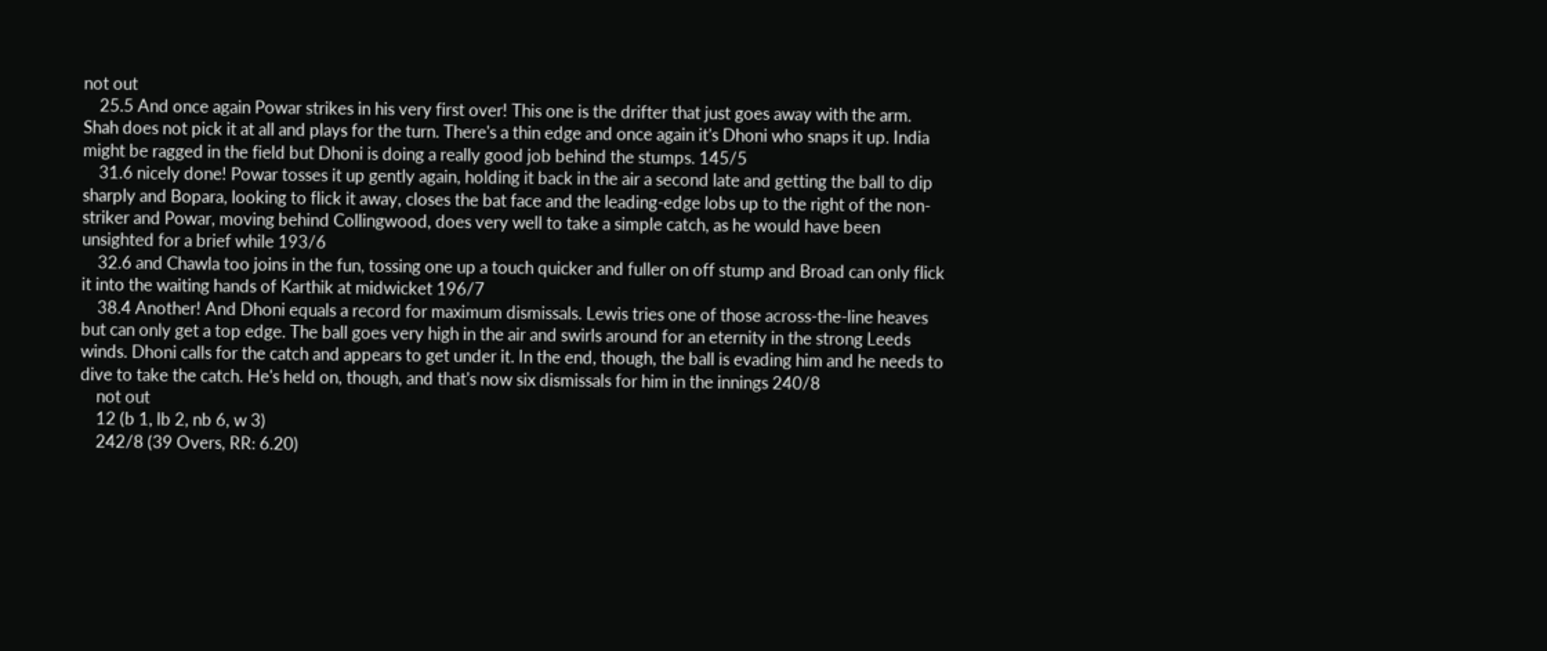not out
    25.5 And once again Powar strikes in his very first over! This one is the drifter that just goes away with the arm. Shah does not pick it at all and plays for the turn. There's a thin edge and once again it's Dhoni who snaps it up. India might be ragged in the field but Dhoni is doing a really good job behind the stumps. 145/5
    31.6 nicely done! Powar tosses it up gently again, holding it back in the air a second late and getting the ball to dip sharply and Bopara, looking to flick it away, closes the bat face and the leading-edge lobs up to the right of the non-striker and Powar, moving behind Collingwood, does very well to take a simple catch, as he would have been unsighted for a brief while 193/6
    32.6 and Chawla too joins in the fun, tossing one up a touch quicker and fuller on off stump and Broad can only flick it into the waiting hands of Karthik at midwicket 196/7
    38.4 Another! And Dhoni equals a record for maximum dismissals. Lewis tries one of those across-the-line heaves but can only get a top edge. The ball goes very high in the air and swirls around for an eternity in the strong Leeds winds. Dhoni calls for the catch and appears to get under it. In the end, though, the ball is evading him and he needs to dive to take the catch. He's held on, though, and that's now six dismissals for him in the innings 240/8
    not out
    12 (b 1, lb 2, nb 6, w 3)
    242/8 (39 Overs, RR: 6.20)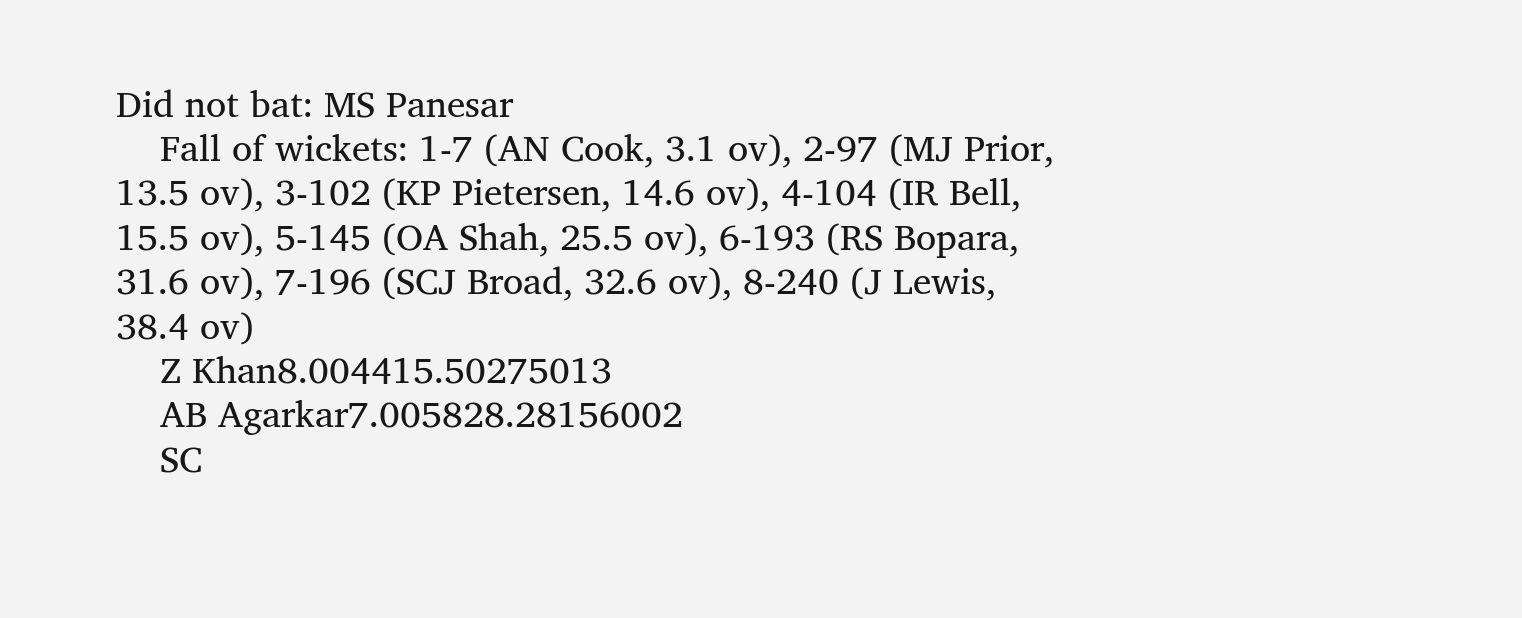Did not bat: MS Panesar
    Fall of wickets: 1-7 (AN Cook, 3.1 ov), 2-97 (MJ Prior, 13.5 ov), 3-102 (KP Pietersen, 14.6 ov), 4-104 (IR Bell, 15.5 ov), 5-145 (OA Shah, 25.5 ov), 6-193 (RS Bopara, 31.6 ov), 7-196 (SCJ Broad, 32.6 ov), 8-240 (J Lewis, 38.4 ov)
    Z Khan8.004415.50275013
    AB Agarkar7.005828.28156002
    SC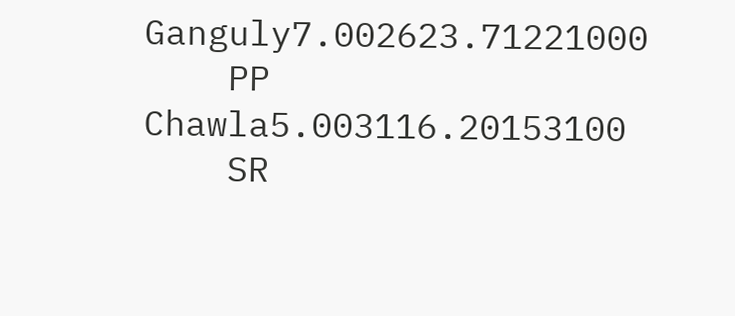Ganguly7.002623.71221000
    PP Chawla5.003116.20153100
    SR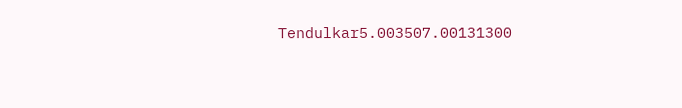Tendulkar5.003507.00131300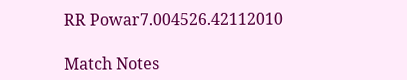RR Powar7.004526.42112010

Match Notes